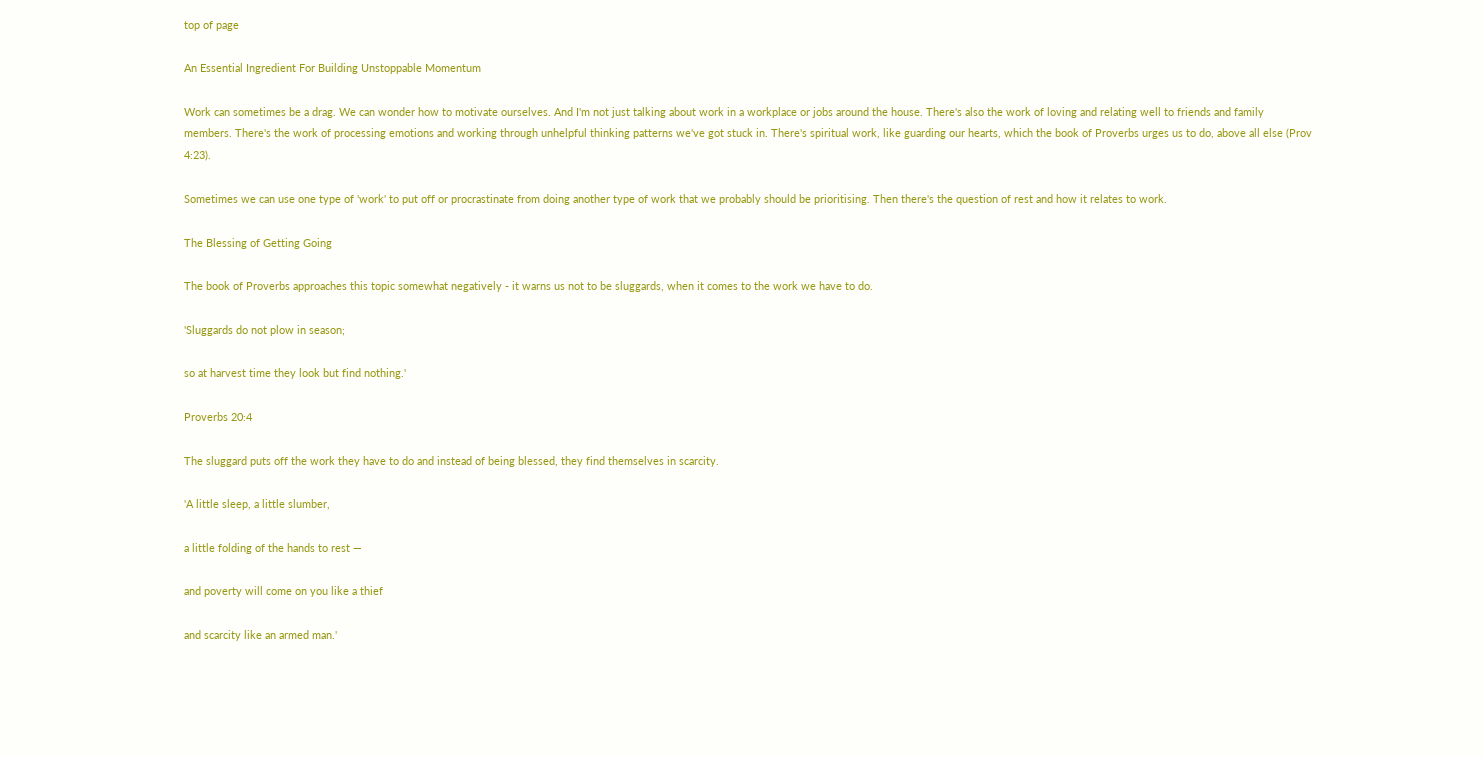top of page

An Essential Ingredient For Building Unstoppable Momentum

Work can sometimes be a drag. We can wonder how to motivate ourselves. And I'm not just talking about work in a workplace or jobs around the house. There's also the work of loving and relating well to friends and family members. There's the work of processing emotions and working through unhelpful thinking patterns we've got stuck in. There's spiritual work, like guarding our hearts, which the book of Proverbs urges us to do, above all else (Prov 4:23).

Sometimes we can use one type of 'work' to put off or procrastinate from doing another type of work that we probably should be prioritising. Then there's the question of rest and how it relates to work.

The Blessing of Getting Going

The book of Proverbs approaches this topic somewhat negatively - it warns us not to be sluggards, when it comes to the work we have to do.

'Sluggards do not plow in season;

so at harvest time they look but find nothing.'

Proverbs 20:4

The sluggard puts off the work they have to do and instead of being blessed, they find themselves in scarcity.

'A little sleep, a little slumber,

a little folding of the hands to rest —

and poverty will come on you like a thief

and scarcity like an armed man.'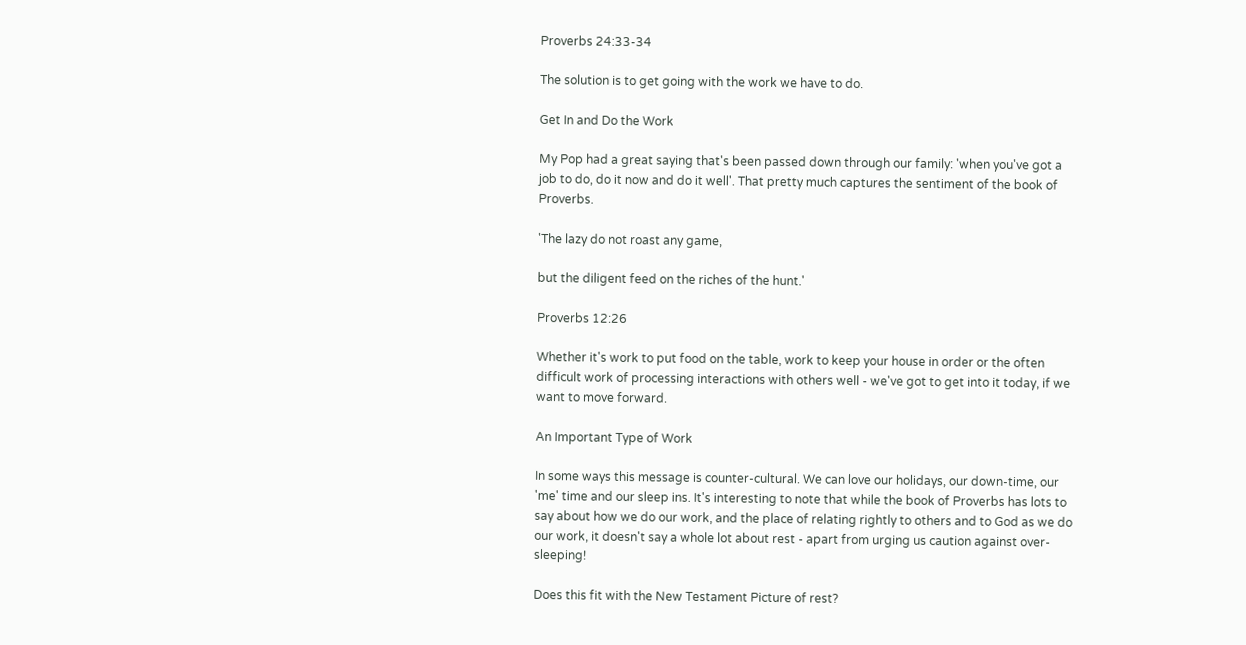Proverbs 24:33-34

The solution is to get going with the work we have to do.

Get In and Do the Work

My Pop had a great saying that's been passed down through our family: 'when you've got a job to do, do it now and do it well'. That pretty much captures the sentiment of the book of Proverbs.

'The lazy do not roast any game,

but the diligent feed on the riches of the hunt.'

Proverbs 12:26

Whether it's work to put food on the table, work to keep your house in order or the often difficult work of processing interactions with others well - we've got to get into it today, if we want to move forward.

An Important Type of Work

In some ways this message is counter-cultural. We can love our holidays, our down-time, our 'me' time and our sleep ins. It's interesting to note that while the book of Proverbs has lots to say about how we do our work, and the place of relating rightly to others and to God as we do our work, it doesn't say a whole lot about rest - apart from urging us caution against over-sleeping!

Does this fit with the New Testament Picture of rest?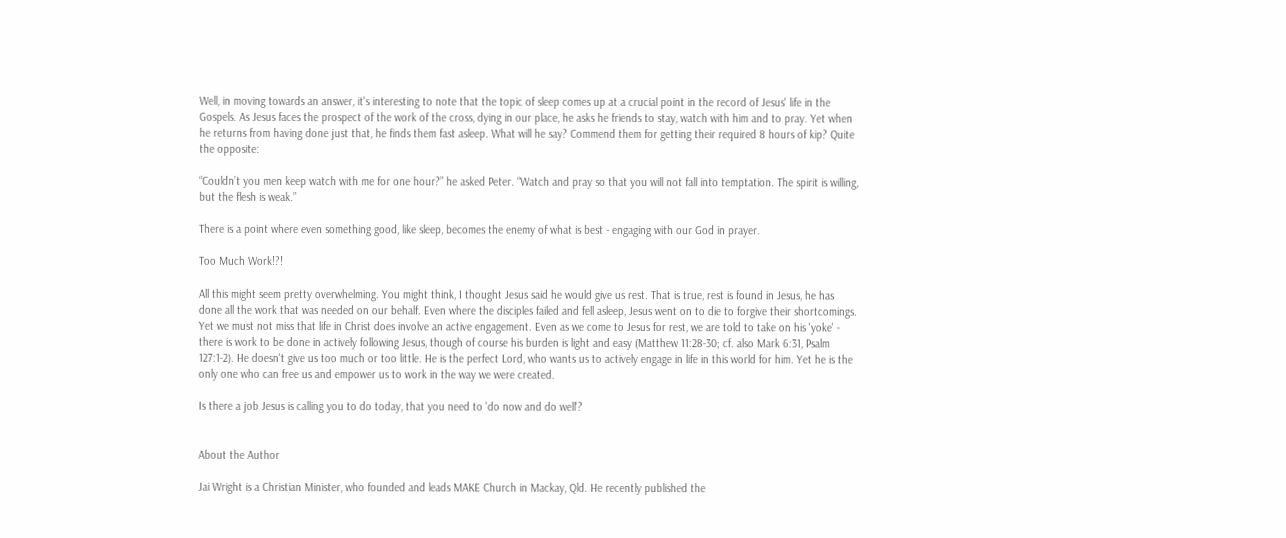Well, in moving towards an answer, it's interesting to note that the topic of sleep comes up at a crucial point in the record of Jesus' life in the Gospels. As Jesus faces the prospect of the work of the cross, dying in our place, he asks he friends to stay, watch with him and to pray. Yet when he returns from having done just that, he finds them fast asleep. What will he say? Commend them for getting their required 8 hours of kip? Quite the opposite:

“Couldn’t you men keep watch with me for one hour?” he asked Peter. “Watch and pray so that you will not fall into temptation. The spirit is willing, but the flesh is weak.”

There is a point where even something good, like sleep, becomes the enemy of what is best - engaging with our God in prayer.

Too Much Work!?!

All this might seem pretty overwhelming. You might think, I thought Jesus said he would give us rest. That is true, rest is found in Jesus, he has done all the work that was needed on our behalf. Even where the disciples failed and fell asleep, Jesus went on to die to forgive their shortcomings. Yet we must not miss that life in Christ does involve an active engagement. Even as we come to Jesus for rest, we are told to take on his 'yoke' - there is work to be done in actively following Jesus, though of course his burden is light and easy (Matthew 11:28-30; cf. also Mark 6:31, Psalm 127:1-2). He doesn't give us too much or too little. He is the perfect Lord, who wants us to actively engage in life in this world for him. Yet he is the only one who can free us and empower us to work in the way we were created.

Is there a job Jesus is calling you to do today, that you need to 'do now and do well'?


About the Author

Jai Wright is a Christian Minister, who founded and leads MAKE Church in Mackay, Qld. He recently published the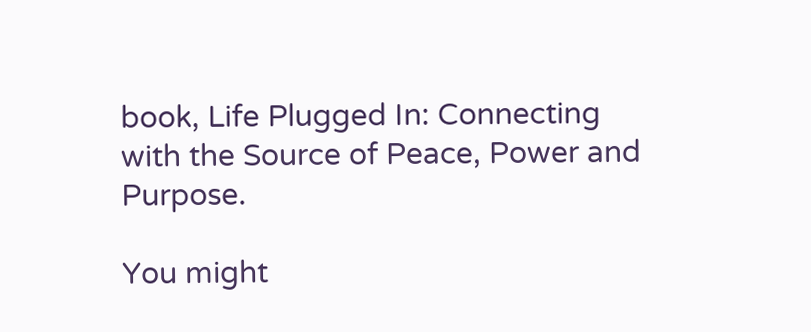book, Life Plugged In: Connecting with the Source of Peace, Power and Purpose.

You might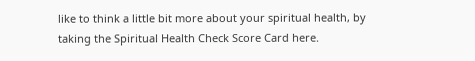like to think a little bit more about your spiritual health, by taking the Spiritual Health Check Score Card here.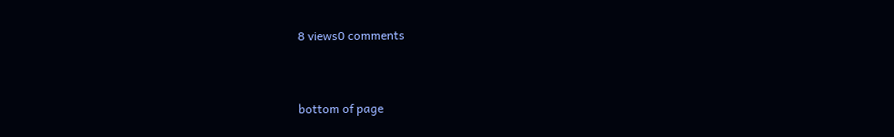8 views0 comments


bottom of page